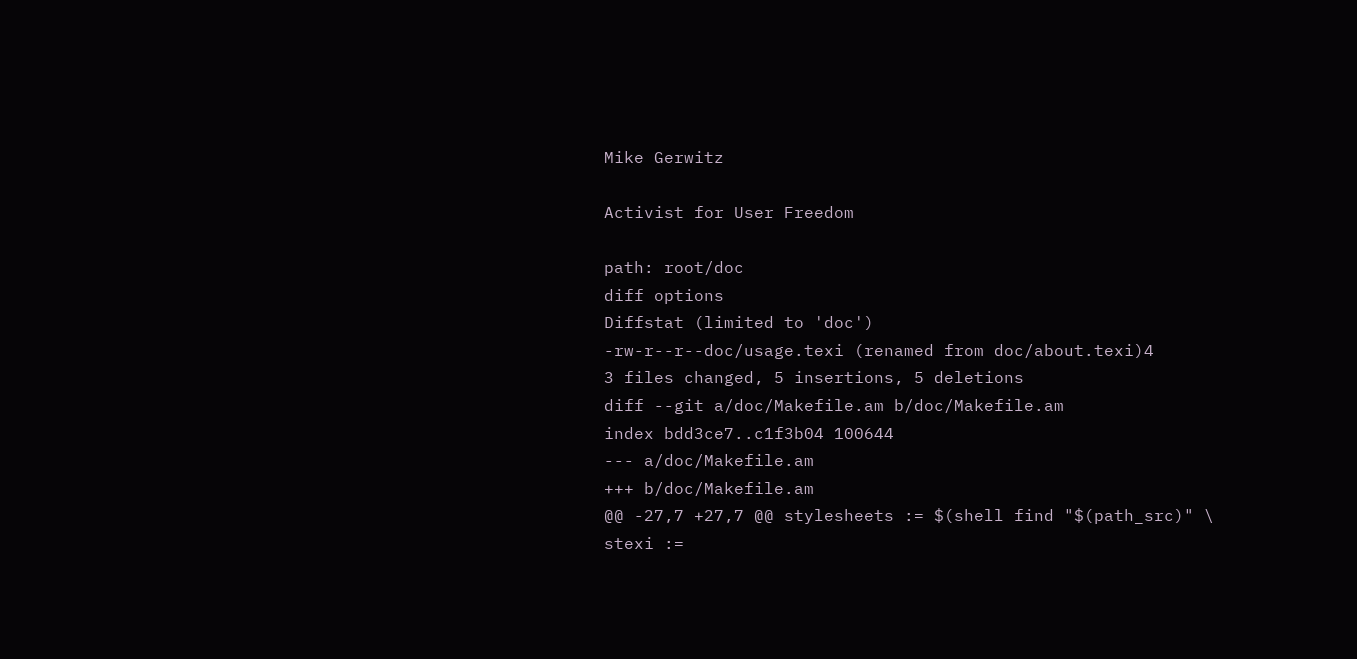Mike Gerwitz

Activist for User Freedom

path: root/doc
diff options
Diffstat (limited to 'doc')
-rw-r--r--doc/usage.texi (renamed from doc/about.texi)4
3 files changed, 5 insertions, 5 deletions
diff --git a/doc/Makefile.am b/doc/Makefile.am
index bdd3ce7..c1f3b04 100644
--- a/doc/Makefile.am
+++ b/doc/Makefile.am
@@ -27,7 +27,7 @@ stylesheets := $(shell find "$(path_src)" \
stexi :=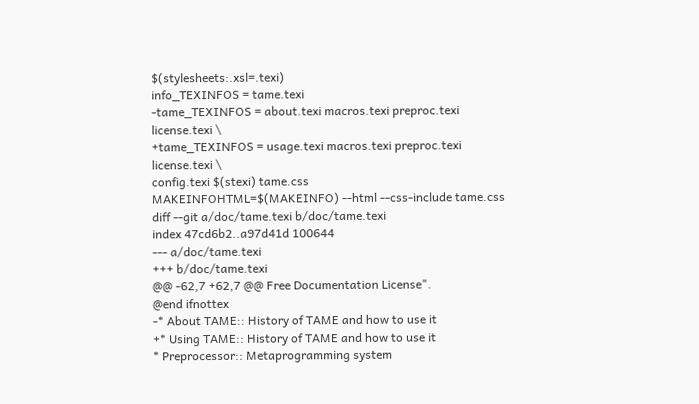$(stylesheets:.xsl=.texi)
info_TEXINFOS = tame.texi
-tame_TEXINFOS = about.texi macros.texi preproc.texi license.texi \
+tame_TEXINFOS = usage.texi macros.texi preproc.texi license.texi \
config.texi $(stexi) tame.css
MAKEINFOHTML=$(MAKEINFO) --html --css-include tame.css
diff --git a/doc/tame.texi b/doc/tame.texi
index 47cd6b2..a97d41d 100644
--- a/doc/tame.texi
+++ b/doc/tame.texi
@@ -62,7 +62,7 @@ Free Documentation License".
@end ifnottex
-* About TAME:: History of TAME and how to use it
+* Using TAME:: History of TAME and how to use it
* Preprocessor:: Metaprogramming system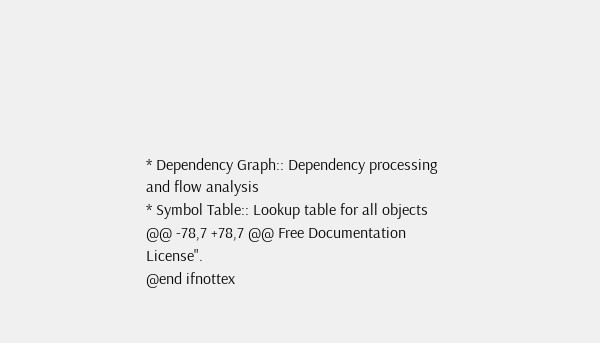* Dependency Graph:: Dependency processing and flow analysis
* Symbol Table:: Lookup table for all objects
@@ -78,7 +78,7 @@ Free Documentation License".
@end ifnottex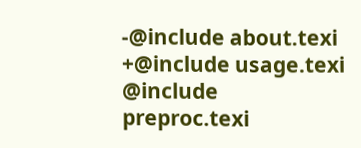-@include about.texi
+@include usage.texi
@include preproc.texi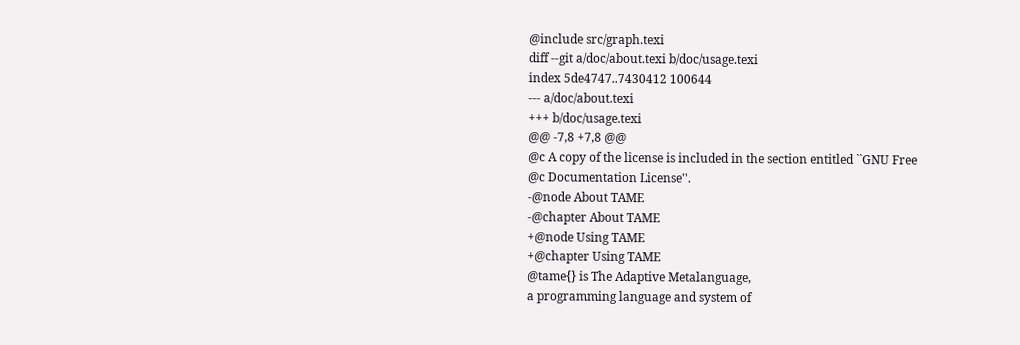@include src/graph.texi
diff --git a/doc/about.texi b/doc/usage.texi
index 5de4747..7430412 100644
--- a/doc/about.texi
+++ b/doc/usage.texi
@@ -7,8 +7,8 @@
@c A copy of the license is included in the section entitled ``GNU Free
@c Documentation License''.
-@node About TAME
-@chapter About TAME
+@node Using TAME
+@chapter Using TAME
@tame{} is The Adaptive Metalanguage,
a programming language and system of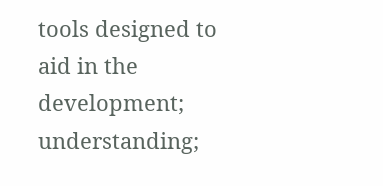tools designed to aid in the
development; understanding;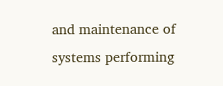and maintenance of systems performing